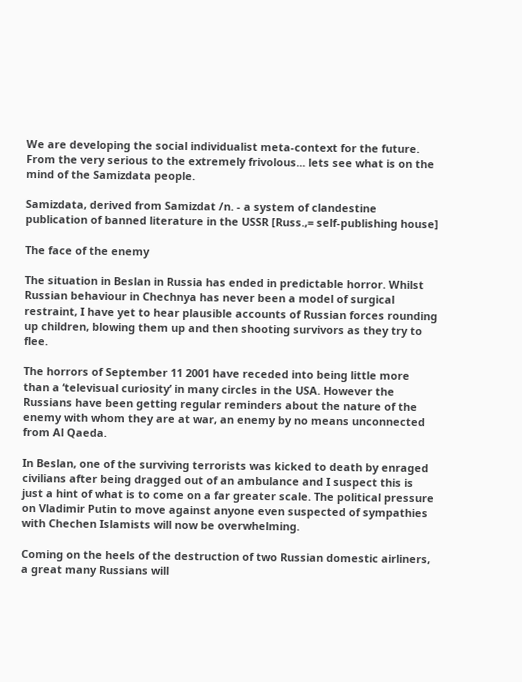We are developing the social individualist meta-context for the future. From the very serious to the extremely frivolous... lets see what is on the mind of the Samizdata people.

Samizdata, derived from Samizdat /n. - a system of clandestine publication of banned literature in the USSR [Russ.,= self-publishing house]

The face of the enemy

The situation in Beslan in Russia has ended in predictable horror. Whilst Russian behaviour in Chechnya has never been a model of surgical restraint, I have yet to hear plausible accounts of Russian forces rounding up children, blowing them up and then shooting survivors as they try to flee.

The horrors of September 11 2001 have receded into being little more than a ‘televisual curiosity’ in many circles in the USA. However the Russians have been getting regular reminders about the nature of the enemy with whom they are at war, an enemy by no means unconnected from Al Qaeda.

In Beslan, one of the surviving terrorists was kicked to death by enraged civilians after being dragged out of an ambulance and I suspect this is just a hint of what is to come on a far greater scale. The political pressure on Vladimir Putin to move against anyone even suspected of sympathies with Chechen Islamists will now be overwhelming.

Coming on the heels of the destruction of two Russian domestic airliners, a great many Russians will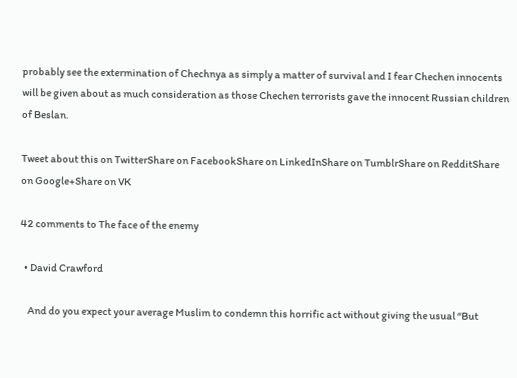probably see the extermination of Chechnya as simply a matter of survival and I fear Chechen innocents will be given about as much consideration as those Chechen terrorists gave the innocent Russian children of Beslan.

Tweet about this on TwitterShare on FacebookShare on LinkedInShare on TumblrShare on RedditShare on Google+Share on VK

42 comments to The face of the enemy

  • David Crawford

    And do you expect your average Muslim to condemn this horrific act without giving the usual “But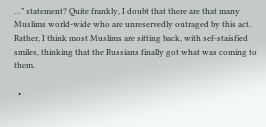…” statement? Quite frankly, I doubt that there are that many Muslims world-wide who are unreservedly outraged by this act. Rather, I think most Muslims are sitting back, with sef-staisfied smiles, thinking that the Russians finally got what was coming to them.

  •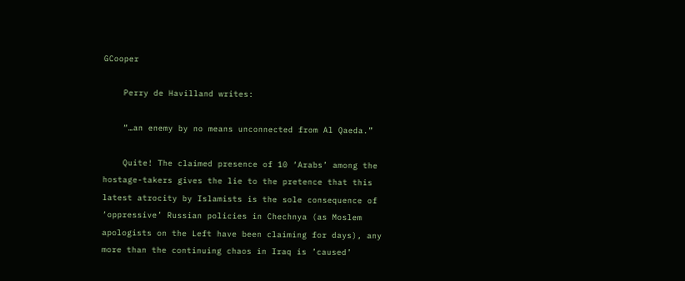GCooper

    Perry de Havilland writes:

    “…an enemy by no means unconnected from Al Qaeda.”

    Quite! The claimed presence of 10 ‘Arabs’ among the hostage-takers gives the lie to the pretence that this latest atrocity by Islamists is the sole consequence of ‘oppressive’ Russian policies in Chechnya (as Moslem apologists on the Left have been claiming for days), any more than the continuing chaos in Iraq is ’caused’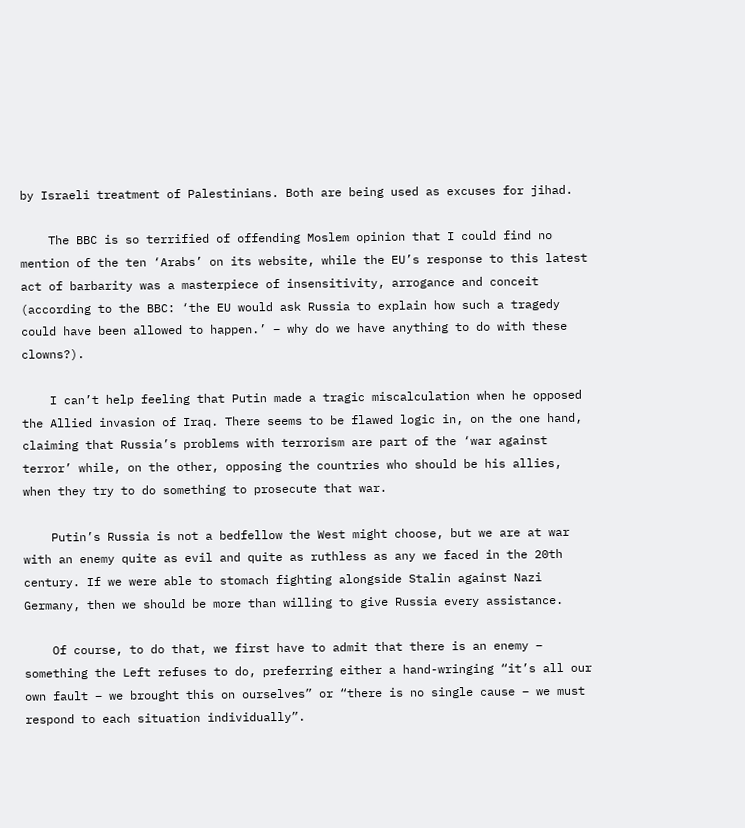by Israeli treatment of Palestinians. Both are being used as excuses for jihad.

    The BBC is so terrified of offending Moslem opinion that I could find no mention of the ten ‘Arabs’ on its website, while the EU’s response to this latest act of barbarity was a masterpiece of insensitivity, arrogance and conceit (according to the BBC: ‘the EU would ask Russia to explain how such a tragedy could have been allowed to happen.’ – why do we have anything to do with these clowns?).

    I can’t help feeling that Putin made a tragic miscalculation when he opposed the Allied invasion of Iraq. There seems to be flawed logic in, on the one hand, claiming that Russia’s problems with terrorism are part of the ‘war against terror’ while, on the other, opposing the countries who should be his allies, when they try to do something to prosecute that war.

    Putin’s Russia is not a bedfellow the West might choose, but we are at war with an enemy quite as evil and quite as ruthless as any we faced in the 20th century. If we were able to stomach fighting alongside Stalin against Nazi Germany, then we should be more than willing to give Russia every assistance.

    Of course, to do that, we first have to admit that there is an enemy – something the Left refuses to do, preferring either a hand-wringing “it’s all our own fault – we brought this on ourselves” or “there is no single cause – we must respond to each situation individually”.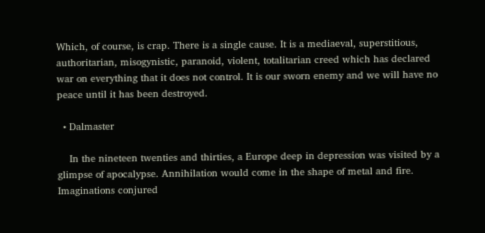Which, of course, is crap. There is a single cause. It is a mediaeval, superstitious, authoritarian, misogynistic, paranoid, violent, totalitarian creed which has declared war on everything that it does not control. It is our sworn enemy and we will have no peace until it has been destroyed.

  • Dalmaster

    In the nineteen twenties and thirties, a Europe deep in depression was visited by a glimpse of apocalypse. Annihilation would come in the shape of metal and fire. Imaginations conjured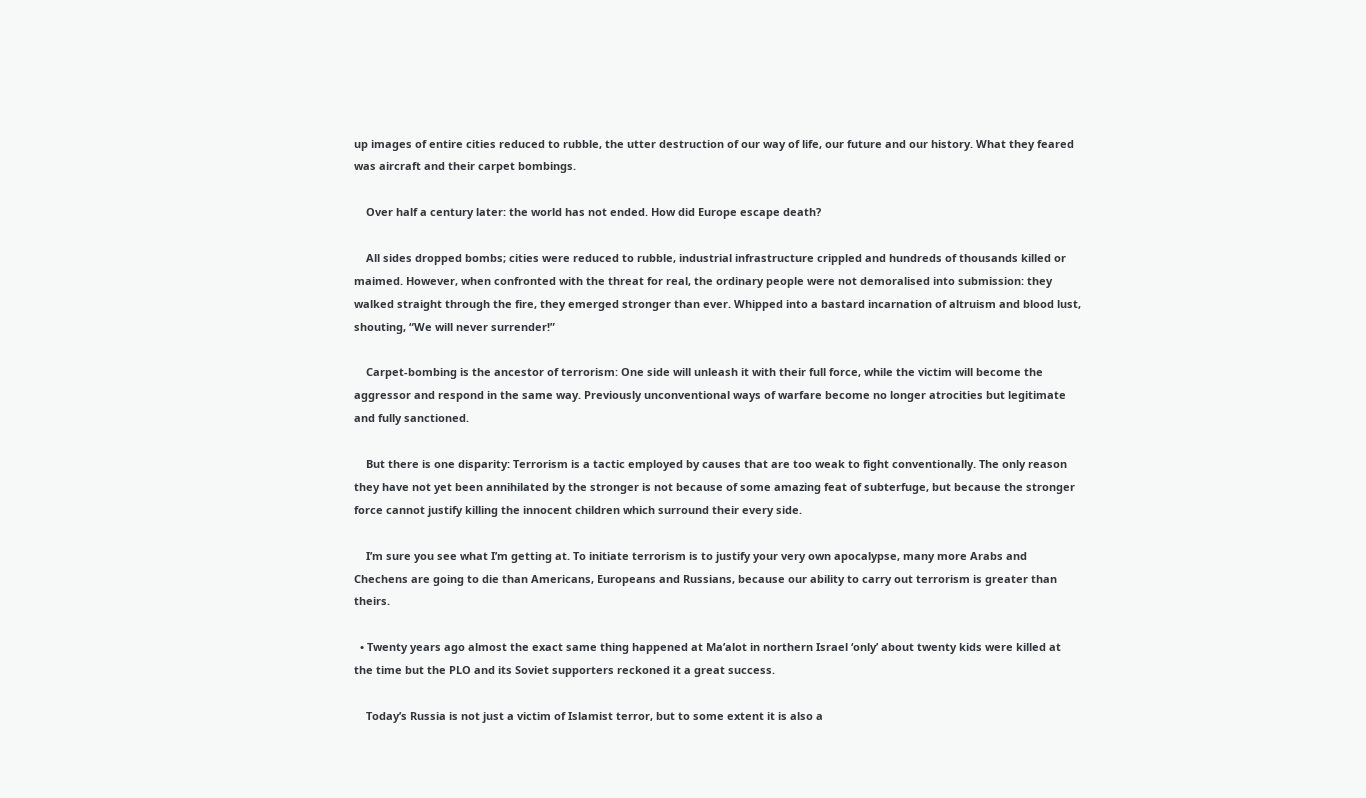up images of entire cities reduced to rubble, the utter destruction of our way of life, our future and our history. What they feared was aircraft and their carpet bombings.

    Over half a century later: the world has not ended. How did Europe escape death?

    All sides dropped bombs; cities were reduced to rubble, industrial infrastructure crippled and hundreds of thousands killed or maimed. However, when confronted with the threat for real, the ordinary people were not demoralised into submission: they walked straight through the fire, they emerged stronger than ever. Whipped into a bastard incarnation of altruism and blood lust, shouting, “We will never surrender!”

    Carpet-bombing is the ancestor of terrorism: One side will unleash it with their full force, while the victim will become the aggressor and respond in the same way. Previously unconventional ways of warfare become no longer atrocities but legitimate and fully sanctioned.

    But there is one disparity: Terrorism is a tactic employed by causes that are too weak to fight conventionally. The only reason they have not yet been annihilated by the stronger is not because of some amazing feat of subterfuge, but because the stronger force cannot justify killing the innocent children which surround their every side.

    I’m sure you see what I’m getting at. To initiate terrorism is to justify your very own apocalypse, many more Arabs and Chechens are going to die than Americans, Europeans and Russians, because our ability to carry out terrorism is greater than theirs.

  • Twenty years ago almost the exact same thing happened at Ma’alot in northern Israel ‘only’ about twenty kids were killed at the time but the PLO and its Soviet supporters reckoned it a great success.

    Today’s Russia is not just a victim of Islamist terror, but to some extent it is also a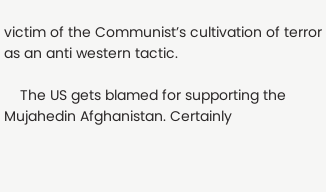victim of the Communist’s cultivation of terror as an anti western tactic.

    The US gets blamed for supporting the Mujahedin Afghanistan. Certainly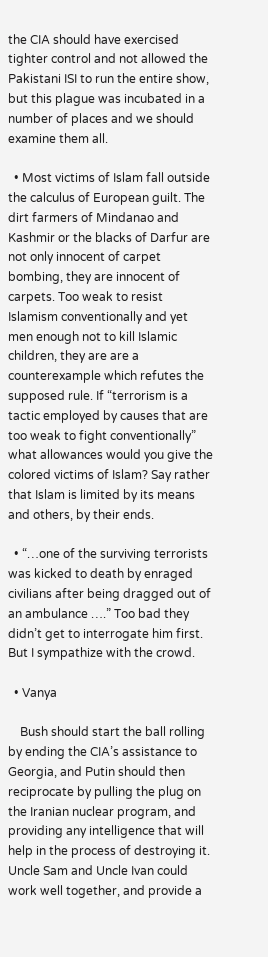the CIA should have exercised tighter control and not allowed the Pakistani ISI to run the entire show, but this plague was incubated in a number of places and we should examine them all.

  • Most victims of Islam fall outside the calculus of European guilt. The dirt farmers of Mindanao and Kashmir or the blacks of Darfur are not only innocent of carpet bombing, they are innocent of carpets. Too weak to resist Islamism conventionally and yet men enough not to kill Islamic children, they are are a counterexample which refutes the supposed rule. If “terrorism is a tactic employed by causes that are too weak to fight conventionally” what allowances would you give the colored victims of Islam? Say rather that Islam is limited by its means and others, by their ends.

  • “…one of the surviving terrorists was kicked to death by enraged civilians after being dragged out of an ambulance ….” Too bad they didn’t get to interrogate him first. But I sympathize with the crowd.

  • Vanya

    Bush should start the ball rolling by ending the CIA’s assistance to Georgia, and Putin should then reciprocate by pulling the plug on the Iranian nuclear program, and providing any intelligence that will help in the process of destroying it. Uncle Sam and Uncle Ivan could work well together, and provide a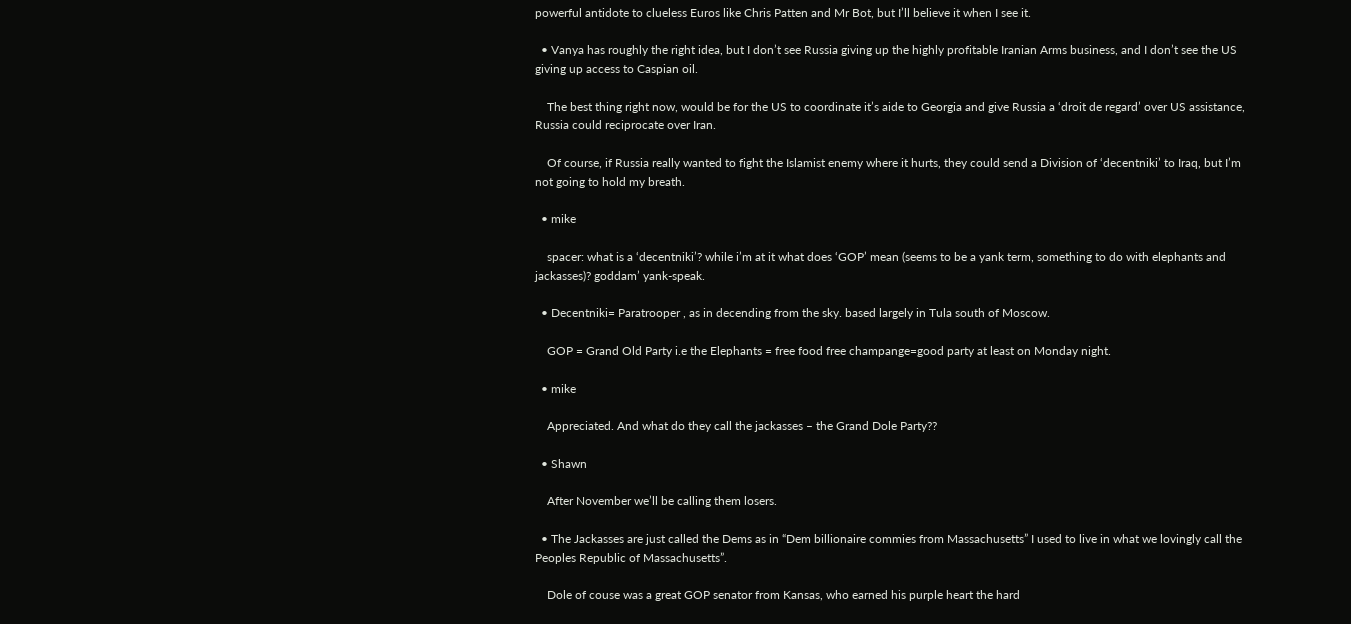powerful antidote to clueless Euros like Chris Patten and Mr Bot, but I’ll believe it when I see it.

  • Vanya has roughly the right idea, but I don’t see Russia giving up the highly profitable Iranian Arms business, and I don’t see the US giving up access to Caspian oil.

    The best thing right now, would be for the US to coordinate it’s aide to Georgia and give Russia a ‘droit de regard’ over US assistance, Russia could reciprocate over Iran.

    Of course, if Russia really wanted to fight the Islamist enemy where it hurts, they could send a Division of ‘decentniki’ to Iraq, but I’m not going to hold my breath.

  • mike

    spacer: what is a ‘decentniki’? while i’m at it what does ‘GOP’ mean (seems to be a yank term, something to do with elephants and jackasses)? goddam’ yank-speak.

  • Decentniki= Paratrooper , as in decending from the sky. based largely in Tula south of Moscow.

    GOP = Grand Old Party i.e the Elephants = free food free champange=good party at least on Monday night.

  • mike

    Appreciated. And what do they call the jackasses – the Grand Dole Party??

  • Shawn

    After November we’ll be calling them losers.

  • The Jackasses are just called the Dems as in “Dem billionaire commies from Massachusetts” I used to live in what we lovingly call the Peoples Republic of Massachusetts”.

    Dole of couse was a great GOP senator from Kansas, who earned his purple heart the hard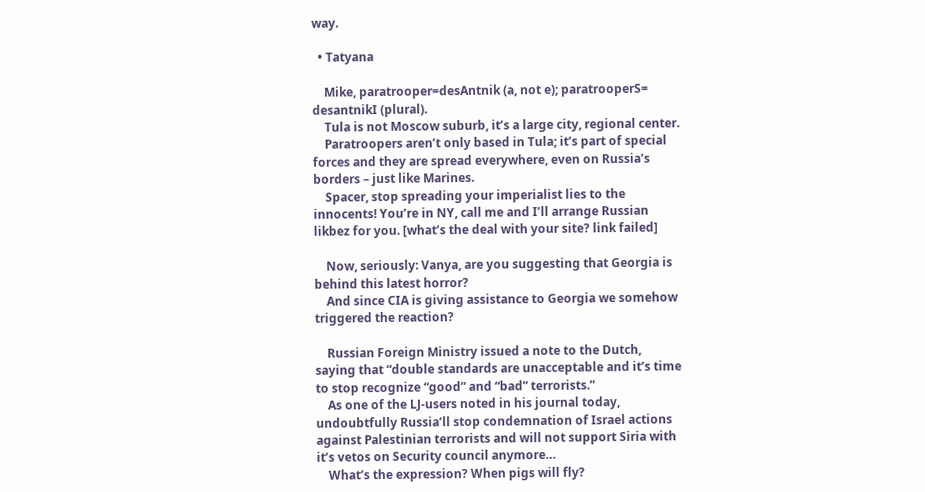way.

  • Tatyana

    Mike, paratrooper=desAntnik (a, not e); paratrooperS= desantnikI (plural).
    Tula is not Moscow suburb, it’s a large city, regional center.
    Paratroopers aren’t only based in Tula; it’s part of special forces and they are spread everywhere, even on Russia’s borders – just like Marines.
    Spacer, stop spreading your imperialist lies to the innocents! You’re in NY, call me and I’ll arrange Russian likbez for you. [what’s the deal with your site? link failed]

    Now, seriously: Vanya, are you suggesting that Georgia is behind this latest horror?
    And since CIA is giving assistance to Georgia we somehow triggered the reaction?

    Russian Foreign Ministry issued a note to the Dutch, saying that “double standards are unacceptable and it’s time to stop recognize “good” and “bad” terrorists.”
    As one of the LJ-users noted in his journal today, undoubtfully Russia’ll stop condemnation of Israel actions against Palestinian terrorists and will not support Siria with it’s vetos on Security council anymore…
    What’s the expression? When pigs will fly?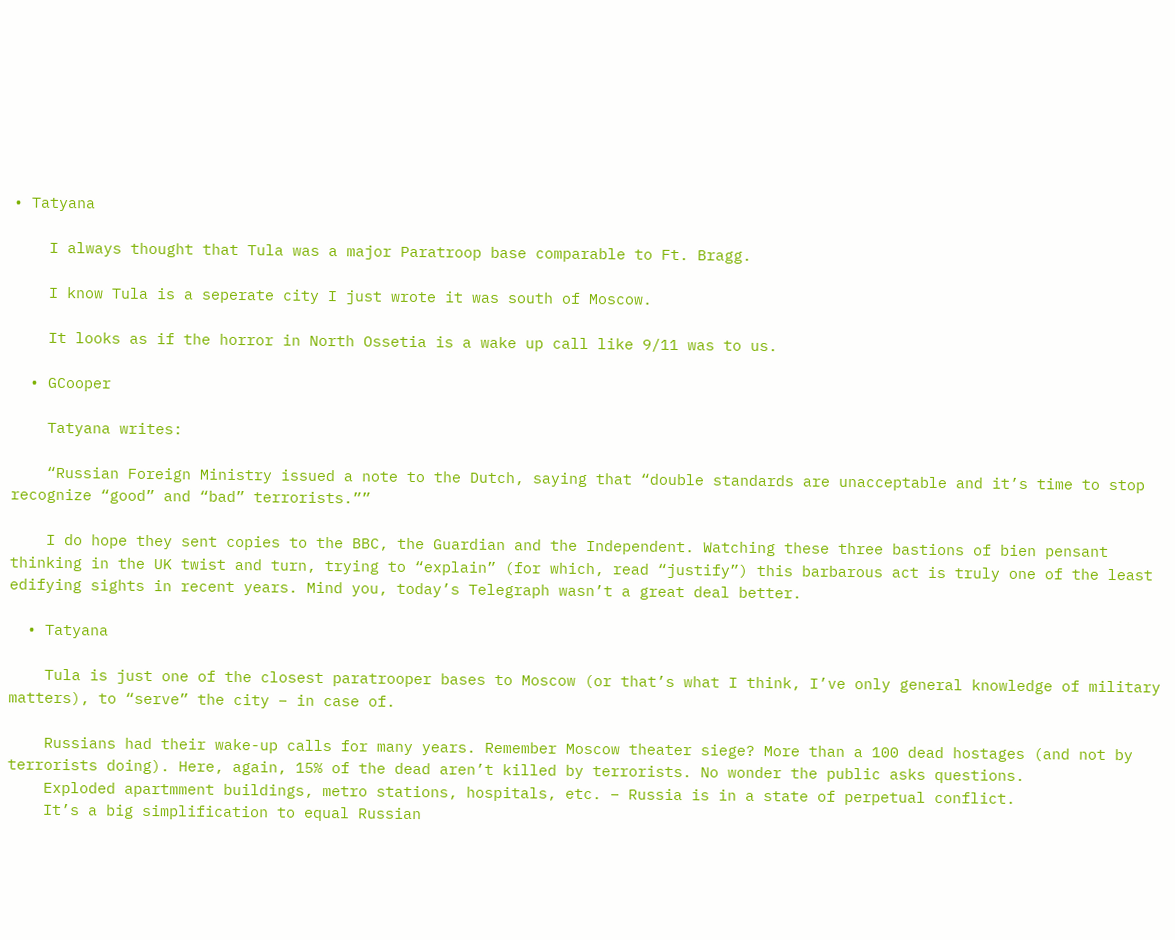• Tatyana

    I always thought that Tula was a major Paratroop base comparable to Ft. Bragg.

    I know Tula is a seperate city I just wrote it was south of Moscow.

    It looks as if the horror in North Ossetia is a wake up call like 9/11 was to us.

  • GCooper

    Tatyana writes:

    “Russian Foreign Ministry issued a note to the Dutch, saying that “double standards are unacceptable and it’s time to stop recognize “good” and “bad” terrorists.””

    I do hope they sent copies to the BBC, the Guardian and the Independent. Watching these three bastions of bien pensant thinking in the UK twist and turn, trying to “explain” (for which, read “justify”) this barbarous act is truly one of the least edifying sights in recent years. Mind you, today’s Telegraph wasn’t a great deal better.

  • Tatyana

    Tula is just one of the closest paratrooper bases to Moscow (or that’s what I think, I’ve only general knowledge of military matters), to “serve” the city – in case of.

    Russians had their wake-up calls for many years. Remember Moscow theater siege? More than a 100 dead hostages (and not by terrorists doing). Here, again, 15% of the dead aren’t killed by terrorists. No wonder the public asks questions.
    Exploded apartmment buildings, metro stations, hospitals, etc. – Russia is in a state of perpetual conflict.
    It’s a big simplification to equal Russian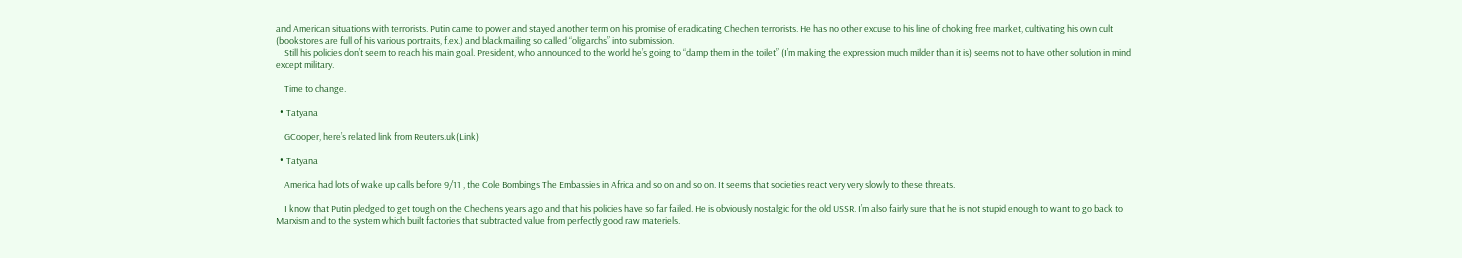and American situations with terrorists. Putin came to power and stayed another term on his promise of eradicating Chechen terrorists. He has no other excuse to his line of choking free market, cultivating his own cult (bookstores are full of his various portraits, f.ex.) and blackmailing so called “oligarchs” into submission.
    Still his policies don’t seem to reach his main goal. President, who announced to the world he’s going to “damp them in the toilet” (I’m making the expression much milder than it is) seems not to have other solution in mind except military.

    Time to change.

  • Tatyana

    GCooper, here’s related link from Reuters.uk(Link)

  • Tatyana

    America had lots of wake up calls before 9/11 , the Cole Bombings The Embassies in Africa and so on and so on. It seems that societies react very very slowly to these threats.

    I know that Putin pledged to get tough on the Chechens years ago and that his policies have so far failed. He is obviously nostalgic for the old USSR. I’m also fairly sure that he is not stupid enough to want to go back to Marxism and to the system which built factories that subtracted value from perfectly good raw materiels.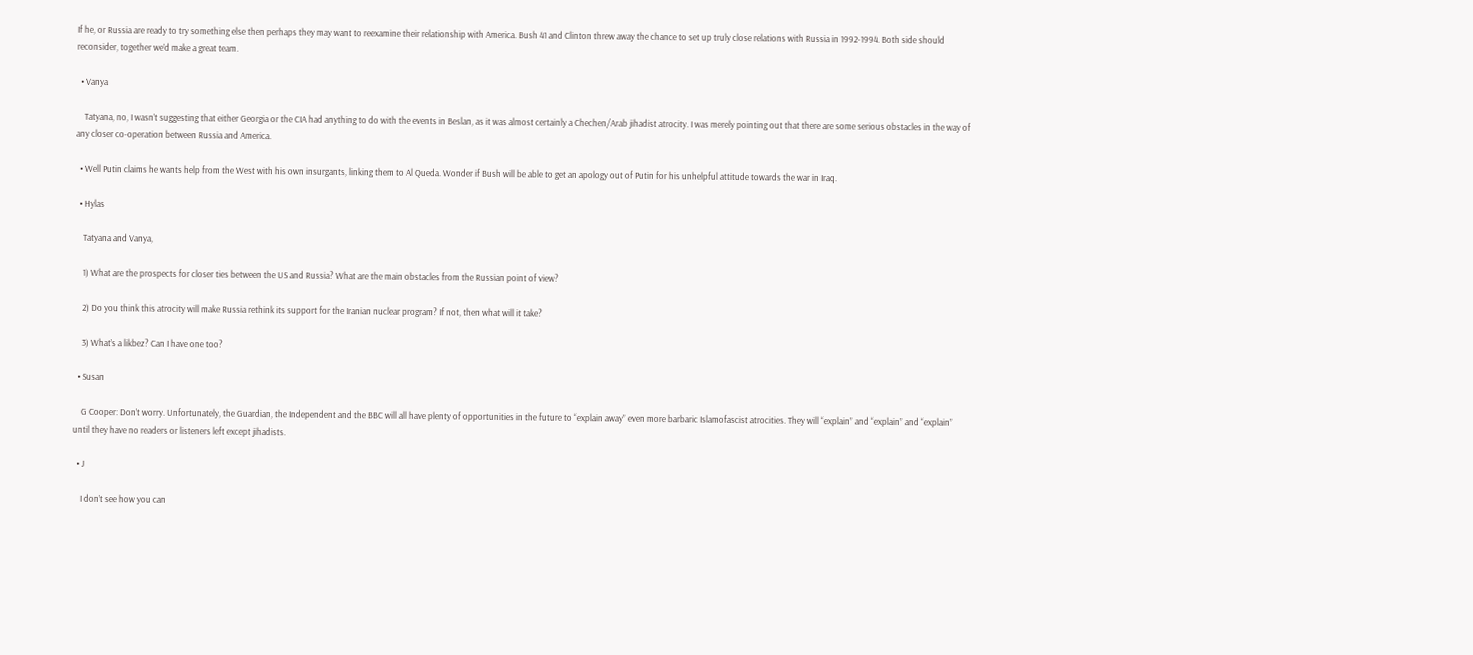If he, or Russia are ready to try something else then perhaps they may want to reexamine their relationship with America. Bush 41 and Clinton threw away the chance to set up truly close relations with Russia in 1992-1994. Both side should reconsider, together we’d make a great team.

  • Vanya

    Tatyana, no, I wasn’t suggesting that either Georgia or the CIA had anything to do with the events in Beslan, as it was almost certainly a Chechen/Arab jihadist atrocity. I was merely pointing out that there are some serious obstacles in the way of any closer co-operation between Russia and America.

  • Well Putin claims he wants help from the West with his own insurgants, linking them to Al Queda. Wonder if Bush will be able to get an apology out of Putin for his unhelpful attitude towards the war in Iraq.

  • Hylas

    Tatyana and Vanya,

    1) What are the prospects for closer ties between the US and Russia? What are the main obstacles from the Russian point of view?

    2) Do you think this atrocity will make Russia rethink its support for the Iranian nuclear program? If not, then what will it take?

    3) What’s a likbez? Can I have one too?

  • Susan

    G Cooper: Don’t worry. Unfortunately, the Guardian, the Independent and the BBC will all have plenty of opportunities in the future to “explain away” even more barbaric Islamofascist atrocities. They will “explain” and “explain” and “explain” until they have no readers or listeners left except jihadists.

  • J

    I don’t see how you can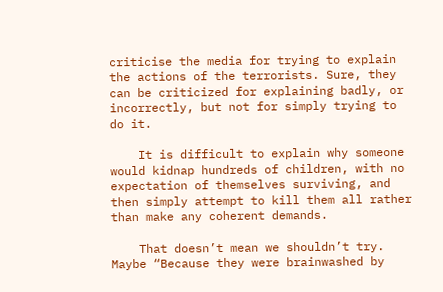criticise the media for trying to explain the actions of the terrorists. Sure, they can be criticized for explaining badly, or incorrectly, but not for simply trying to do it.

    It is difficult to explain why someone would kidnap hundreds of children, with no expectation of themselves surviving, and then simply attempt to kill them all rather than make any coherent demands.

    That doesn’t mean we shouldn’t try. Maybe “Because they were brainwashed by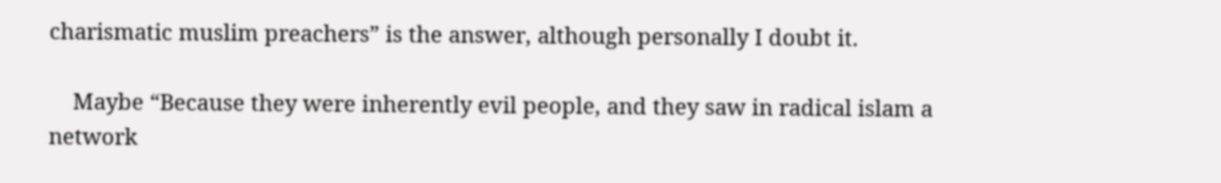charismatic muslim preachers” is the answer, although personally I doubt it.

    Maybe “Because they were inherently evil people, and they saw in radical islam a network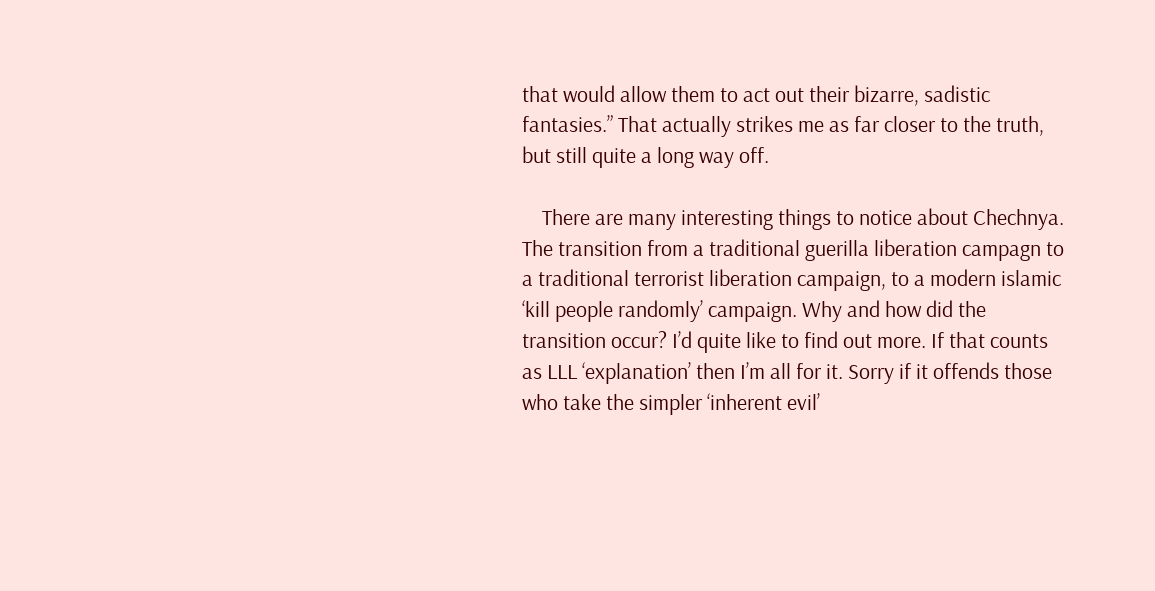that would allow them to act out their bizarre, sadistic fantasies.” That actually strikes me as far closer to the truth, but still quite a long way off.

    There are many interesting things to notice about Chechnya. The transition from a traditional guerilla liberation campagn to a traditional terrorist liberation campaign, to a modern islamic ‘kill people randomly’ campaign. Why and how did the transition occur? I’d quite like to find out more. If that counts as LLL ‘explanation’ then I’m all for it. Sorry if it offends those who take the simpler ‘inherent evil’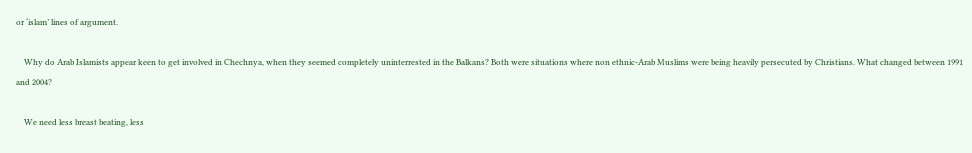or ‘islam’ lines of argument.

    Why do Arab Islamists appear keen to get involved in Chechnya, when they seemed completely uninterrested in the Balkans? Both were situations where non ethnic-Arab Muslims were being heavily persecuted by Christians. What changed between 1991 and 2004?

    We need less breast beating, less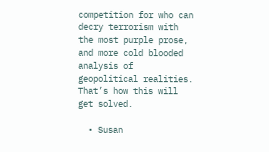competition for who can decry terrorism with the most purple prose, and more cold blooded analysis of geopolitical realities. That’s how this will get solved.

  • Susan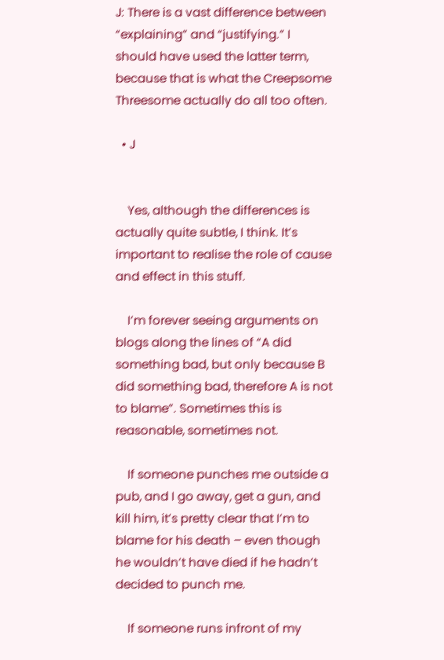J: There is a vast difference between “explaining” and “justifying.” I should have used the latter term, because that is what the Creepsome Threesome actually do all too often.

  • J


    Yes, although the differences is actually quite subtle, I think. It’s important to realise the role of cause and effect in this stuff.

    I’m forever seeing arguments on blogs along the lines of “A did something bad, but only because B did something bad, therefore A is not to blame”. Sometimes this is reasonable, sometimes not.

    If someone punches me outside a pub, and I go away, get a gun, and kill him, it’s pretty clear that I’m to blame for his death – even though he wouldn’t have died if he hadn’t decided to punch me.

    If someone runs infront of my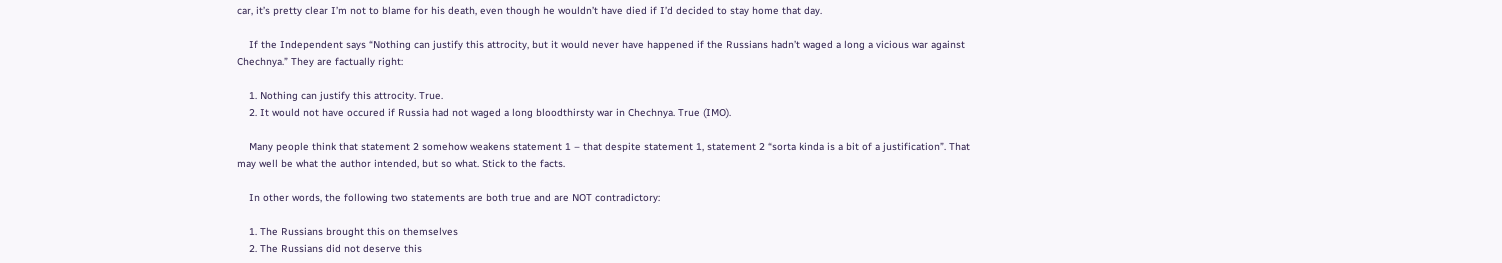car, it’s pretty clear I’m not to blame for his death, even though he wouldn’t have died if I’d decided to stay home that day.

    If the Independent says “Nothing can justify this attrocity, but it would never have happened if the Russians hadn’t waged a long a vicious war against Chechnya.” They are factually right:

    1. Nothing can justify this attrocity. True.
    2. It would not have occured if Russia had not waged a long bloodthirsty war in Chechnya. True (IMO).

    Many people think that statement 2 somehow weakens statement 1 – that despite statement 1, statement 2 “sorta kinda is a bit of a justification”. That may well be what the author intended, but so what. Stick to the facts.

    In other words, the following two statements are both true and are NOT contradictory:

    1. The Russians brought this on themselves
    2. The Russians did not deserve this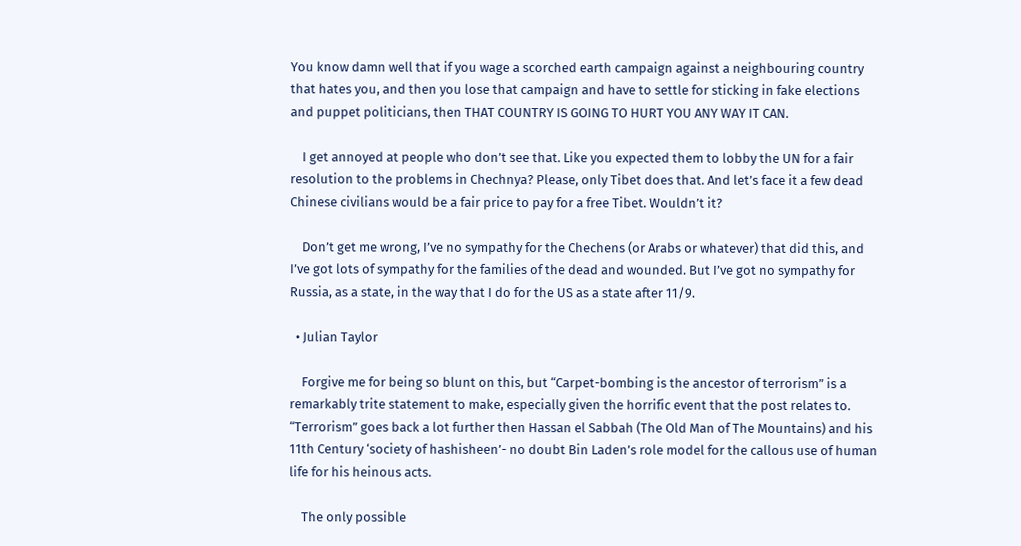You know damn well that if you wage a scorched earth campaign against a neighbouring country that hates you, and then you lose that campaign and have to settle for sticking in fake elections and puppet politicians, then THAT COUNTRY IS GOING TO HURT YOU ANY WAY IT CAN.

    I get annoyed at people who don’t see that. Like you expected them to lobby the UN for a fair resolution to the problems in Chechnya? Please, only Tibet does that. And let’s face it a few dead Chinese civilians would be a fair price to pay for a free Tibet. Wouldn’t it?

    Don’t get me wrong, I’ve no sympathy for the Chechens (or Arabs or whatever) that did this, and I’ve got lots of sympathy for the families of the dead and wounded. But I’ve got no sympathy for Russia, as a state, in the way that I do for the US as a state after 11/9.

  • Julian Taylor

    Forgive me for being so blunt on this, but “Carpet-bombing is the ancestor of terrorism” is a remarkably trite statement to make, especially given the horrific event that the post relates to. “Terrorism” goes back a lot further then Hassan el Sabbah (The Old Man of The Mountains) and his 11th Century ‘society of hashisheen’- no doubt Bin Laden’s role model for the callous use of human life for his heinous acts.

    The only possible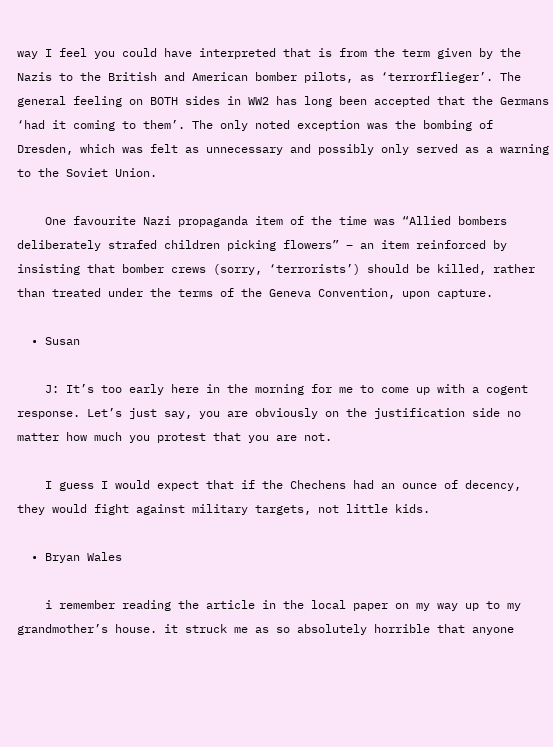way I feel you could have interpreted that is from the term given by the Nazis to the British and American bomber pilots, as ‘terrorflieger’. The general feeling on BOTH sides in WW2 has long been accepted that the Germans ‘had it coming to them’. The only noted exception was the bombing of Dresden, which was felt as unnecessary and possibly only served as a warning to the Soviet Union.

    One favourite Nazi propaganda item of the time was “Allied bombers deliberately strafed children picking flowers” – an item reinforced by insisting that bomber crews (sorry, ‘terrorists’) should be killed, rather than treated under the terms of the Geneva Convention, upon capture.

  • Susan

    J: It’s too early here in the morning for me to come up with a cogent response. Let’s just say, you are obviously on the justification side no matter how much you protest that you are not.

    I guess I would expect that if the Chechens had an ounce of decency, they would fight against military targets, not little kids.

  • Bryan Wales

    i remember reading the article in the local paper on my way up to my grandmother’s house. it struck me as so absolutely horrible that anyone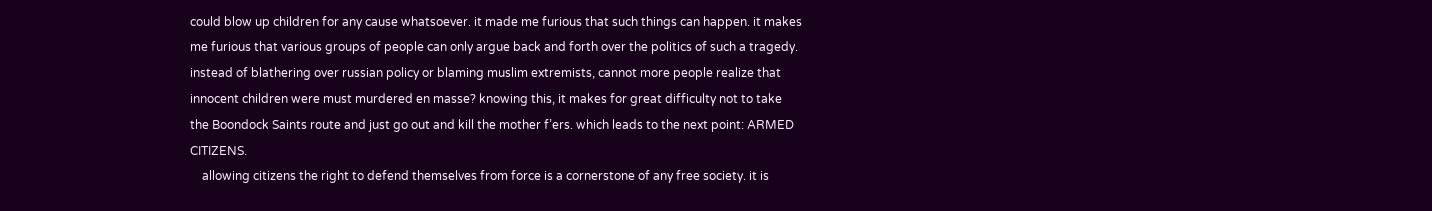could blow up children for any cause whatsoever. it made me furious that such things can happen. it makes me furious that various groups of people can only argue back and forth over the politics of such a tragedy. instead of blathering over russian policy or blaming muslim extremists, cannot more people realize that innocent children were must murdered en masse? knowing this, it makes for great difficulty not to take the Boondock Saints route and just go out and kill the mother f’ers. which leads to the next point: ARMED CITIZENS.
    allowing citizens the right to defend themselves from force is a cornerstone of any free society. it is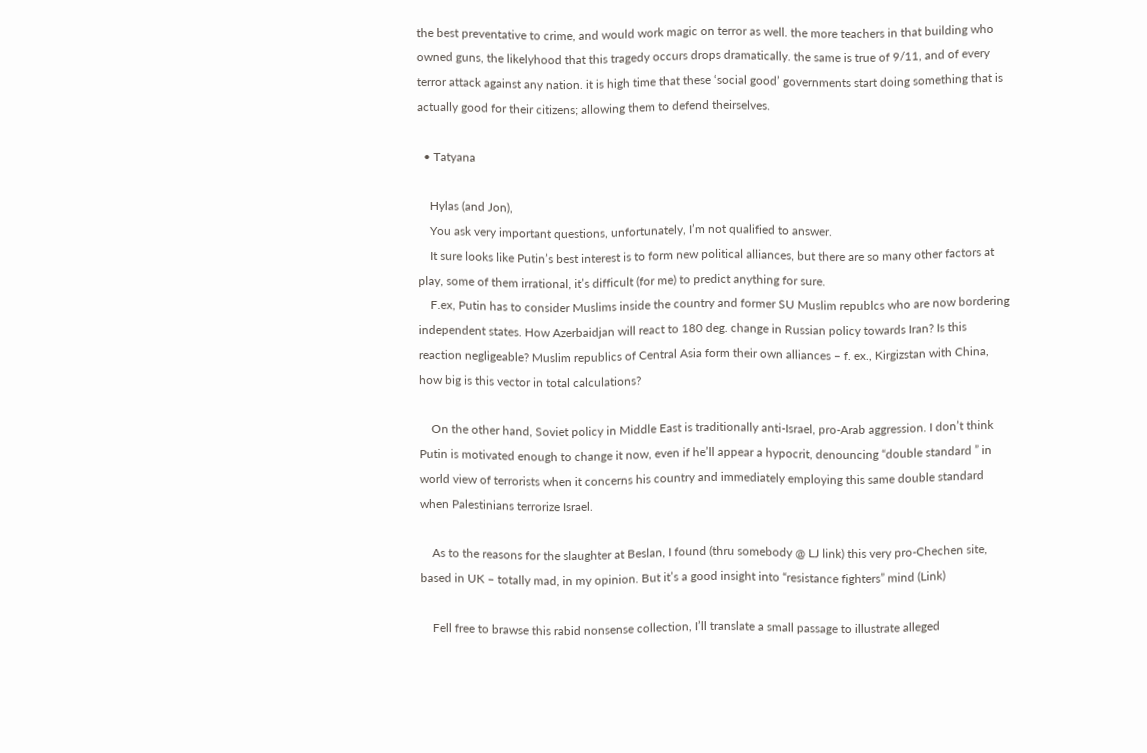the best preventative to crime, and would work magic on terror as well. the more teachers in that building who owned guns, the likelyhood that this tragedy occurs drops dramatically. the same is true of 9/11, and of every terror attack against any nation. it is high time that these ‘social good’ governments start doing something that is actually good for their citizens; allowing them to defend theirselves.

  • Tatyana

    Hylas (and Jon),
    You ask very important questions, unfortunately, I’m not qualified to answer.
    It sure looks like Putin’s best interest is to form new political alliances, but there are so many other factors at play, some of them irrational, it’s difficult (for me) to predict anything for sure.
    F.ex, Putin has to consider Muslims inside the country and former SU Muslim republcs who are now bordering independent states. How Azerbaidjan will react to 180 deg. change in Russian policy towards Iran? Is this reaction negligeable? Muslim republics of Central Asia form their own alliances – f. ex., Kirgizstan with China, how big is this vector in total calculations?

    On the other hand, Soviet policy in Middle East is traditionally anti-Israel, pro-Arab aggression. I don’t think Putin is motivated enough to change it now, even if he’ll appear a hypocrit, denouncing “double standard ” in world view of terrorists when it concerns his country and immediately employing this same double standard when Palestinians terrorize Israel.

    As to the reasons for the slaughter at Beslan, I found (thru somebody @ LJ link) this very pro-Chechen site, based in UK – totally mad, in my opinion. But it’s a good insight into “resistance fighters” mind (Link)

    Fell free to brawse this rabid nonsense collection, I’ll translate a small passage to illustrate alleged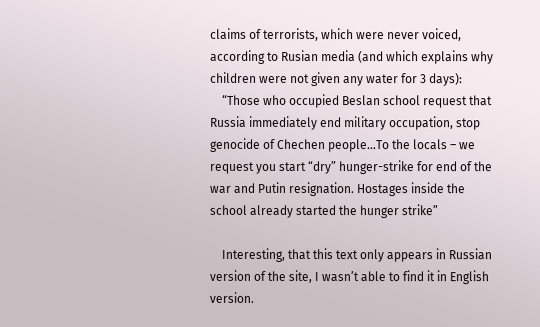claims of terrorists, which were never voiced, according to Rusian media (and which explains why children were not given any water for 3 days):
    “Those who occupied Beslan school request that Russia immediately end military occupation, stop genocide of Chechen people…To the locals – we request you start “dry” hunger-strike for end of the war and Putin resignation. Hostages inside the school already started the hunger strike”

    Interesting, that this text only appears in Russian version of the site, I wasn’t able to find it in English version.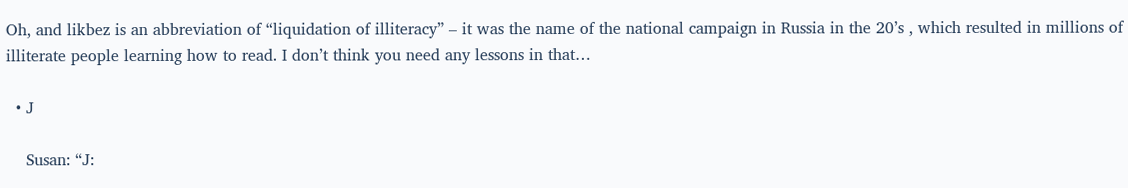Oh, and likbez is an abbreviation of “liquidation of illiteracy” – it was the name of the national campaign in Russia in the 20’s , which resulted in millions of illiterate people learning how to read. I don’t think you need any lessons in that…

  • J

    Susan: “J: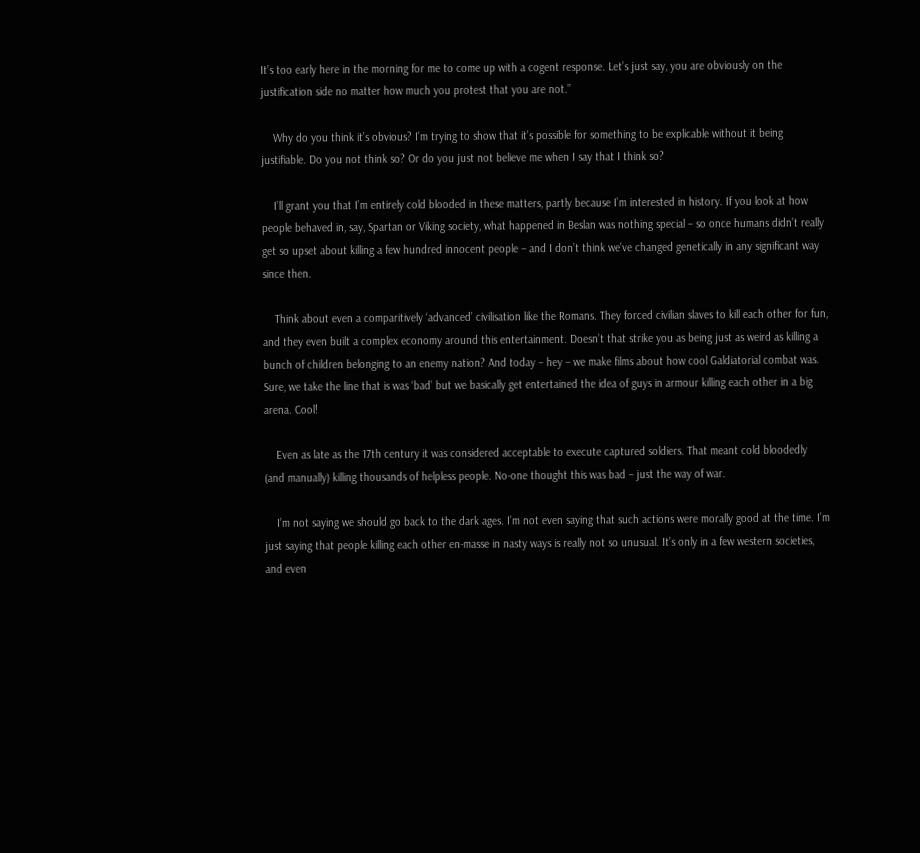It’s too early here in the morning for me to come up with a cogent response. Let’s just say, you are obviously on the justification side no matter how much you protest that you are not.”

    Why do you think it’s obvious? I’m trying to show that it’s possible for something to be explicable without it being justifiable. Do you not think so? Or do you just not believe me when I say that I think so?

    I’ll grant you that I’m entirely cold blooded in these matters, partly because I’m interested in history. If you look at how people behaved in, say, Spartan or Viking society, what happened in Beslan was nothing special – so once humans didn’t really get so upset about killing a few hundred innocent people – and I don’t think we’ve changed genetically in any significant way since then.

    Think about even a comparitively ‘advanced’ civilisation like the Romans. They forced civilian slaves to kill each other for fun, and they even built a complex economy around this entertainment. Doesn’t that strike you as being just as weird as killing a bunch of children belonging to an enemy nation? And today – hey – we make films about how cool Galdiatorial combat was. Sure, we take the line that is was ‘bad’ but we basically get entertained the idea of guys in armour killing each other in a big arena. Cool!

    Even as late as the 17th century it was considered acceptable to execute captured soldiers. That meant cold bloodedly (and manually) killing thousands of helpless people. No-one thought this was bad – just the way of war.

    I’m not saying we should go back to the dark ages. I’m not even saying that such actions were morally good at the time. I’m just saying that people killing each other en-masse in nasty ways is really not so unusual. It’s only in a few western societies, and even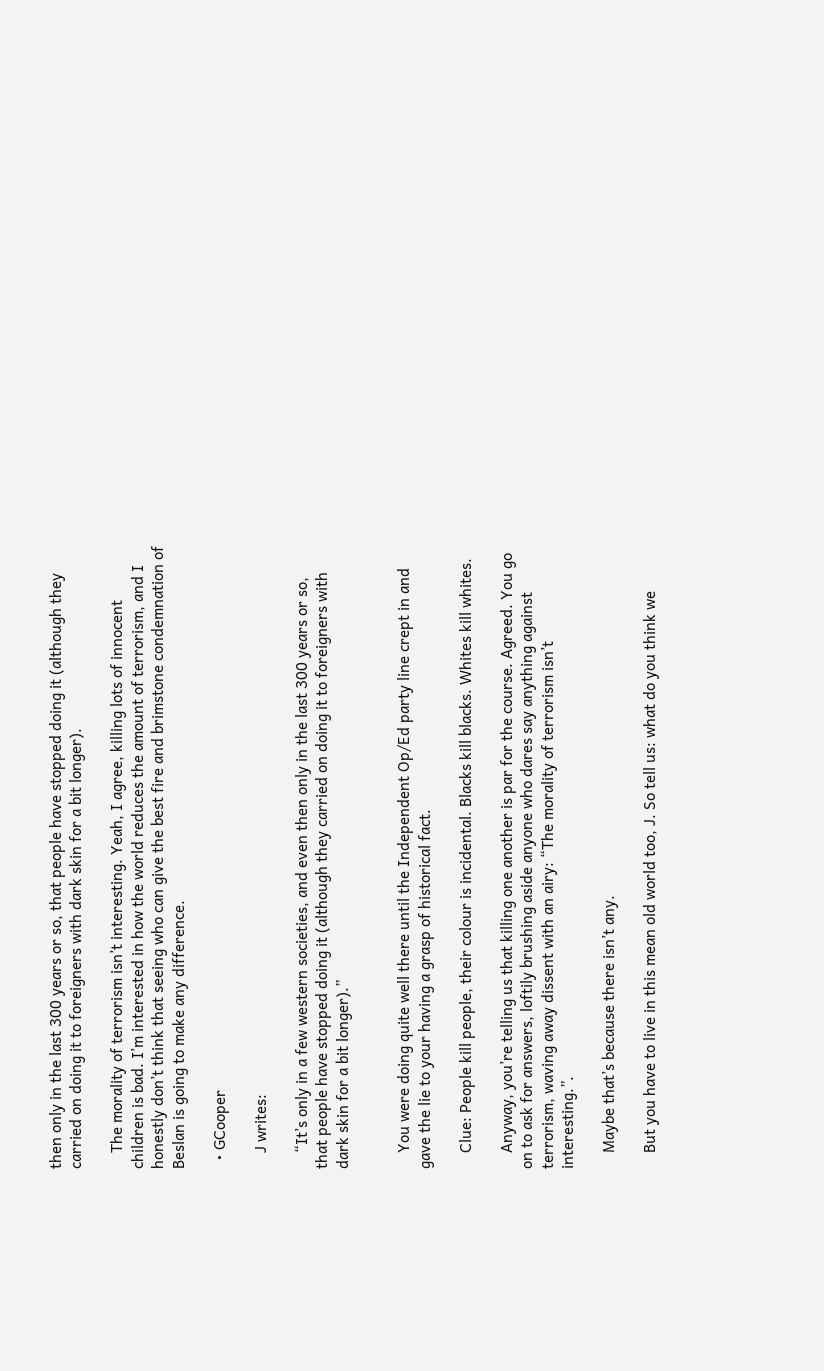then only in the last 300 years or so, that people have stopped doing it (although they carried on doing it to foreigners with dark skin for a bit longer).

    The morality of terrorism isn’t interesting. Yeah, I agree, killing lots of innocent children is bad. I’m interested in how the world reduces the amount of terrorism, and I honestly don’t think that seeing who can give the best fire and brimstone condemnation of Beslan is going to make any difference.

  • GCooper

    J writes:

    “It’s only in a few western societies, and even then only in the last 300 years or so, that people have stopped doing it (although they carried on doing it to foreigners with dark skin for a bit longer).”


    You were doing quite well there until the Independent Op/Ed party line crept in and gave the lie to your having a grasp of historical fact.

    Clue: People kill people, their colour is incidental. Blacks kill blacks. Whites kill whites.

    Anyway, you’re telling us that killing one another is par for the course. Agreed. You go on to ask for answers, loftily brushing aside anyone who dares say anything against terrorism, waving away dissent with an airy: “The morality of terrorism isn’t interesting.”.

    Maybe that’s because there isn’t any.

    But you have to live in this mean old world too, J. So tell us: what do you think we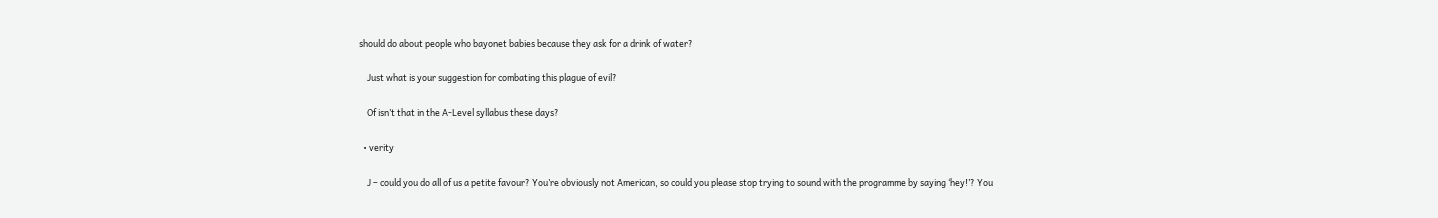should do about people who bayonet babies because they ask for a drink of water?

    Just what is your suggestion for combating this plague of evil?

    Of isn’t that in the A-Level syllabus these days?

  • verity

    J – could you do all of us a petite favour? You’re obviously not American, so could you please stop trying to sound with the programme by saying ‘hey!’? You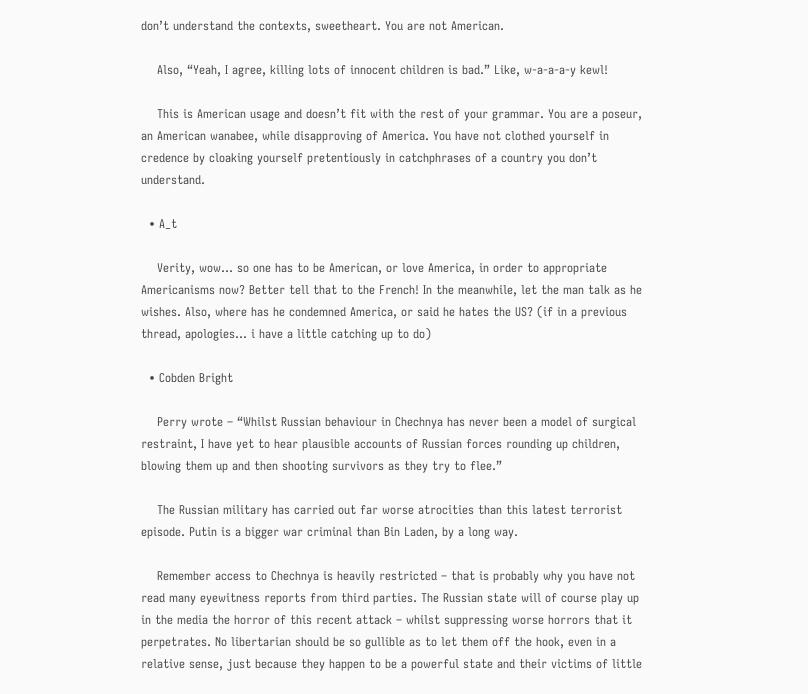don’t understand the contexts, sweetheart. You are not American.

    Also, “Yeah, I agree, killing lots of innocent children is bad.” Like, w-a-a-a-y kewl!

    This is American usage and doesn’t fit with the rest of your grammar. You are a poseur, an American wanabee, while disapproving of America. You have not clothed yourself in credence by cloaking yourself pretentiously in catchphrases of a country you don’t understand.

  • A_t

    Verity, wow… so one has to be American, or love America, in order to appropriate Americanisms now? Better tell that to the French! In the meanwhile, let the man talk as he wishes. Also, where has he condemned America, or said he hates the US? (if in a previous thread, apologies… i have a little catching up to do)

  • Cobden Bright

    Perry wrote – “Whilst Russian behaviour in Chechnya has never been a model of surgical restraint, I have yet to hear plausible accounts of Russian forces rounding up children, blowing them up and then shooting survivors as they try to flee.”

    The Russian military has carried out far worse atrocities than this latest terrorist episode. Putin is a bigger war criminal than Bin Laden, by a long way.

    Remember access to Chechnya is heavily restricted – that is probably why you have not read many eyewitness reports from third parties. The Russian state will of course play up in the media the horror of this recent attack – whilst suppressing worse horrors that it perpetrates. No libertarian should be so gullible as to let them off the hook, even in a relative sense, just because they happen to be a powerful state and their victims of little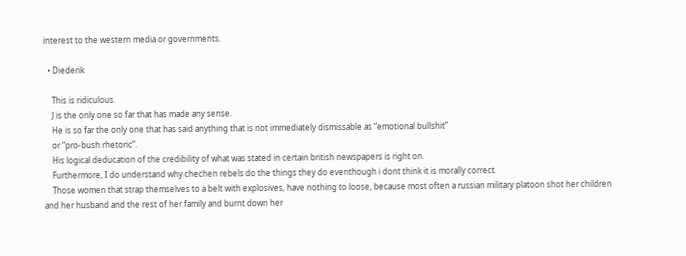interest to the western media or governments.

  • Diederik

    This is ridiculous.
    J is the only one so far that has made any sense.
    He is so far the only one that has said anything that is not immediately dismissable as “emotional bullshit”
    or “pro-bush rhetoric”.
    His logical deducation of the credibility of what was stated in certain british newspapers is right on.
    Furthermore, I do understand why chechen rebels do the things they do eventhough i dont think it is morally correct.
    Those women that strap themselves to a belt with explosives, have nothing to loose, because most often a russian military platoon shot her children and her husband and the rest of her family and burnt down her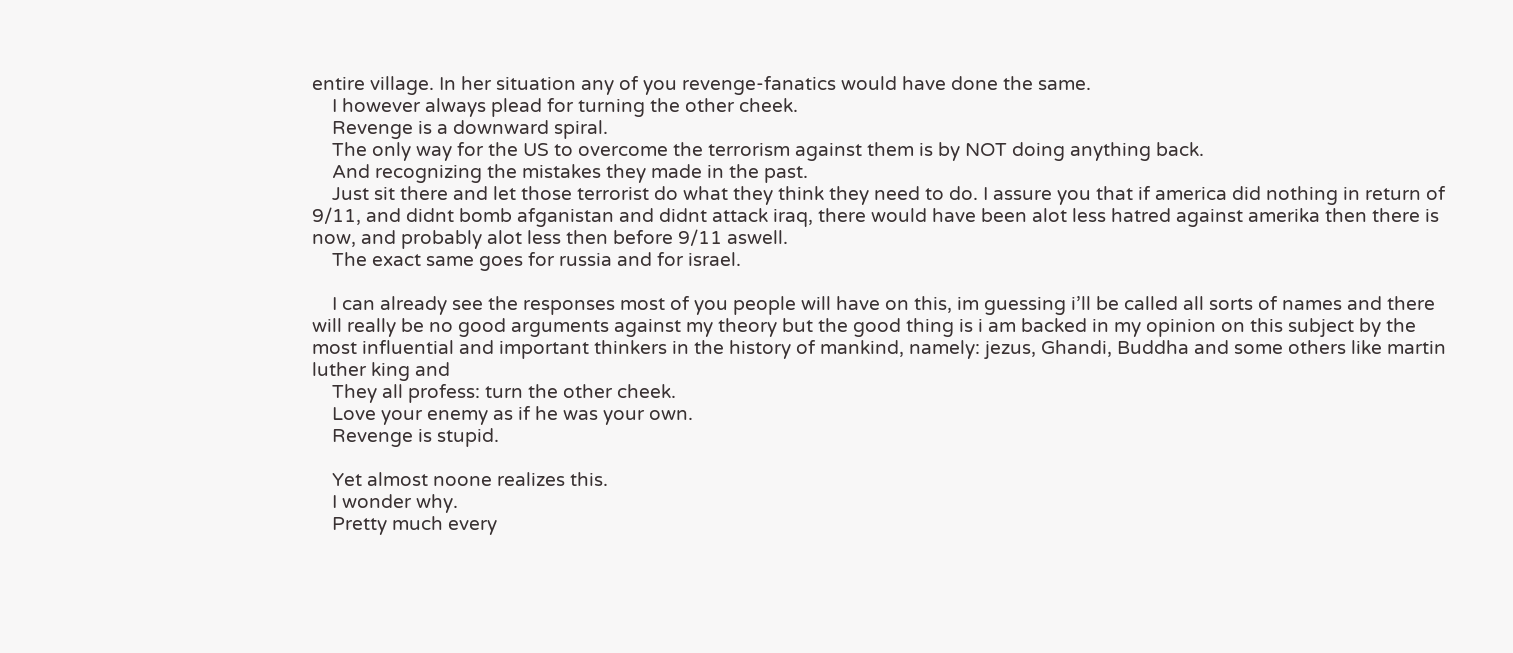entire village. In her situation any of you revenge-fanatics would have done the same.
    I however always plead for turning the other cheek.
    Revenge is a downward spiral.
    The only way for the US to overcome the terrorism against them is by NOT doing anything back.
    And recognizing the mistakes they made in the past.
    Just sit there and let those terrorist do what they think they need to do. I assure you that if america did nothing in return of 9/11, and didnt bomb afganistan and didnt attack iraq, there would have been alot less hatred against amerika then there is now, and probably alot less then before 9/11 aswell.
    The exact same goes for russia and for israel.

    I can already see the responses most of you people will have on this, im guessing i’ll be called all sorts of names and there will really be no good arguments against my theory but the good thing is i am backed in my opinion on this subject by the most influential and important thinkers in the history of mankind, namely: jezus, Ghandi, Buddha and some others like martin luther king and
    They all profess: turn the other cheek.
    Love your enemy as if he was your own.
    Revenge is stupid.

    Yet almost noone realizes this.
    I wonder why.
    Pretty much every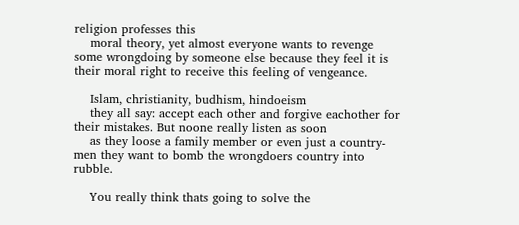religion professes this
    moral theory, yet almost everyone wants to revenge some wrongdoing by someone else because they feel it is their moral right to receive this feeling of vengeance.

    Islam, christianity, budhism, hindoeism
    they all say: accept each other and forgive eachother for their mistakes. But noone really listen as soon
    as they loose a family member or even just a country-men they want to bomb the wrongdoers country into rubble.

    You really think thats going to solve the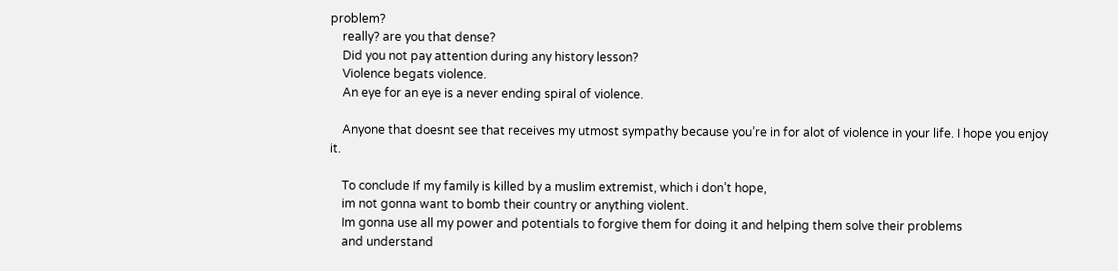problem?
    really? are you that dense?
    Did you not pay attention during any history lesson?
    Violence begats violence.
    An eye for an eye is a never ending spiral of violence.

    Anyone that doesnt see that receives my utmost sympathy because you’re in for alot of violence in your life. I hope you enjoy it.

    To conclude If my family is killed by a muslim extremist, which i don’t hope,
    im not gonna want to bomb their country or anything violent.
    Im gonna use all my power and potentials to forgive them for doing it and helping them solve their problems
    and understand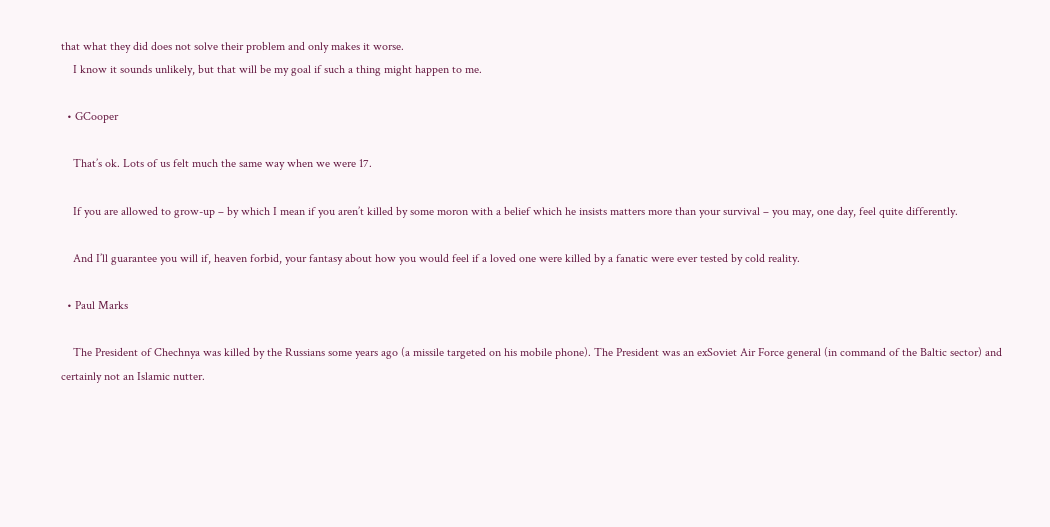that what they did does not solve their problem and only makes it worse.
    I know it sounds unlikely, but that will be my goal if such a thing might happen to me.

  • GCooper

    That’s ok. Lots of us felt much the same way when we were 17.

    If you are allowed to grow-up – by which I mean if you aren’t killed by some moron with a belief which he insists matters more than your survival – you may, one day, feel quite differently.

    And I’ll guarantee you will if, heaven forbid, your fantasy about how you would feel if a loved one were killed by a fanatic were ever tested by cold reality.

  • Paul Marks

    The President of Chechnya was killed by the Russians some years ago (a missile targeted on his mobile phone). The President was an exSoviet Air Force general (in command of the Baltic sector) and certainly not an Islamic nutter.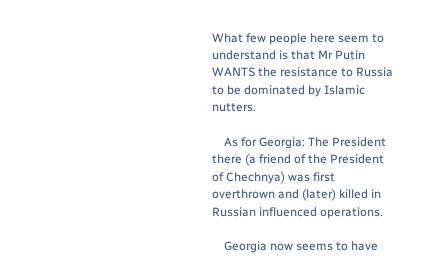What few people here seem to understand is that Mr Putin WANTS the resistance to Russia to be dominated by Islamic nutters.

    As for Georgia: The President there (a friend of the President of Chechnya) was first overthrown and (later) killed in Russian influenced operations.

    Georgia now seems to have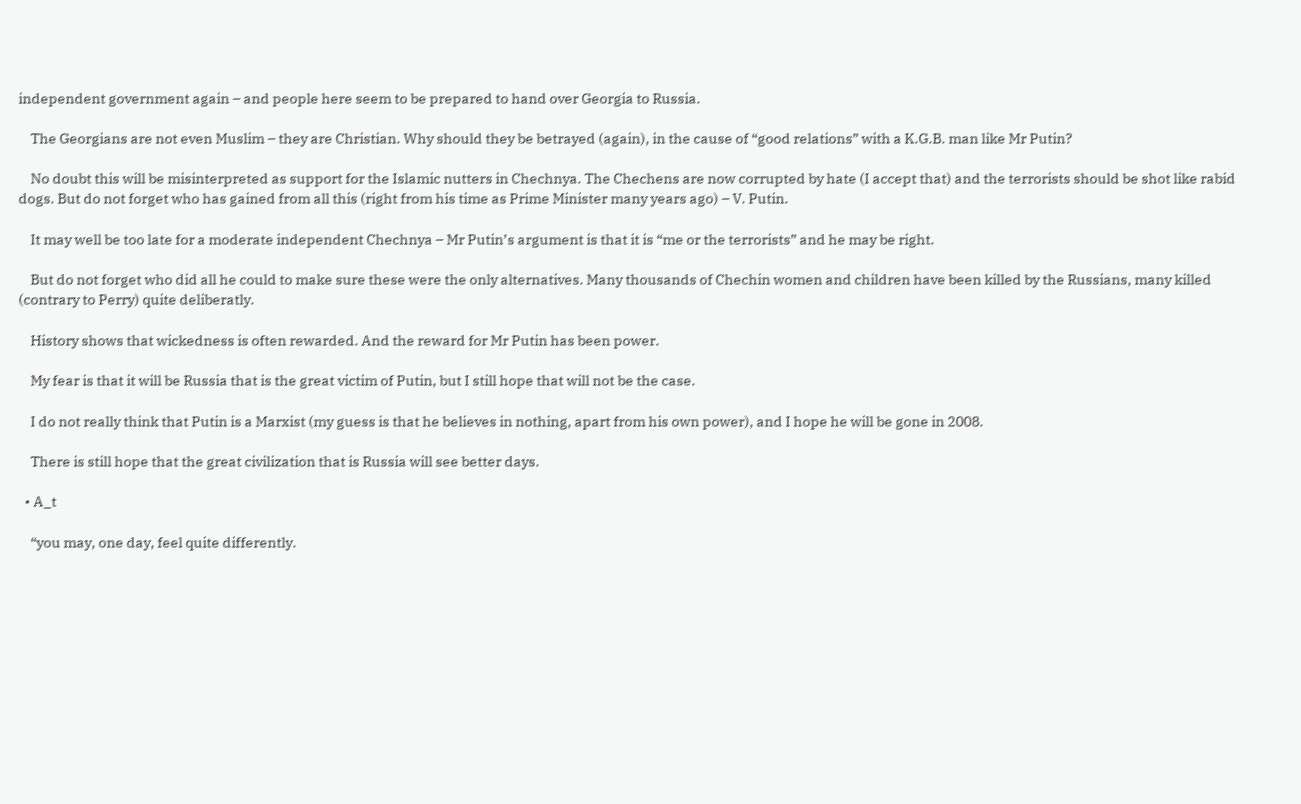independent government again – and people here seem to be prepared to hand over Georgia to Russia.

    The Georgians are not even Muslim – they are Christian. Why should they be betrayed (again), in the cause of “good relations” with a K.G.B. man like Mr Putin?

    No doubt this will be misinterpreted as support for the Islamic nutters in Chechnya. The Chechens are now corrupted by hate (I accept that) and the terrorists should be shot like rabid dogs. But do not forget who has gained from all this (right from his time as Prime Minister many years ago) – V. Putin.

    It may well be too late for a moderate independent Chechnya – Mr Putin’s argument is that it is “me or the terrorists” and he may be right.

    But do not forget who did all he could to make sure these were the only alternatives. Many thousands of Chechin women and children have been killed by the Russians, many killed (contrary to Perry) quite deliberatly.

    History shows that wickedness is often rewarded. And the reward for Mr Putin has been power.

    My fear is that it will be Russia that is the great victim of Putin, but I still hope that will not be the case.

    I do not really think that Putin is a Marxist (my guess is that he believes in nothing, apart from his own power), and I hope he will be gone in 2008.

    There is still hope that the great civilization that is Russia will see better days.

  • A_t

    “you may, one day, feel quite differently.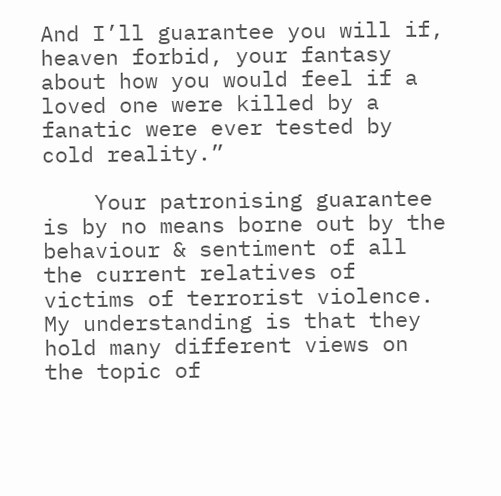And I’ll guarantee you will if, heaven forbid, your fantasy about how you would feel if a loved one were killed by a fanatic were ever tested by cold reality.”

    Your patronising guarantee is by no means borne out by the behaviour & sentiment of all the current relatives of victims of terrorist violence. My understanding is that they hold many different views on the topic of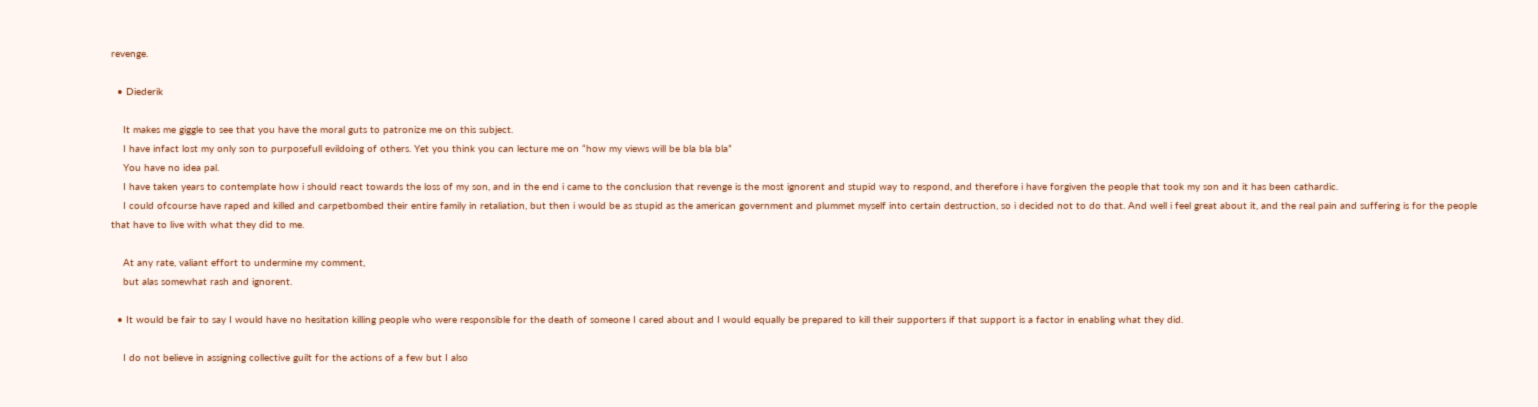revenge.

  • Diederik

    It makes me giggle to see that you have the moral guts to patronize me on this subject.
    I have infact lost my only son to purposefull evildoing of others. Yet you think you can lecture me on “how my views will be bla bla bla”
    You have no idea pal.
    I have taken years to contemplate how i should react towards the loss of my son, and in the end i came to the conclusion that revenge is the most ignorent and stupid way to respond, and therefore i have forgiven the people that took my son and it has been cathardic.
    I could ofcourse have raped and killed and carpetbombed their entire family in retaliation, but then i would be as stupid as the american government and plummet myself into certain destruction, so i decided not to do that. And well i feel great about it, and the real pain and suffering is for the people that have to live with what they did to me.

    At any rate, valiant effort to undermine my comment,
    but alas somewhat rash and ignorent.

  • It would be fair to say I would have no hesitation killing people who were responsible for the death of someone I cared about and I would equally be prepared to kill their supporters if that support is a factor in enabling what they did.

    I do not believe in assigning collective guilt for the actions of a few but I also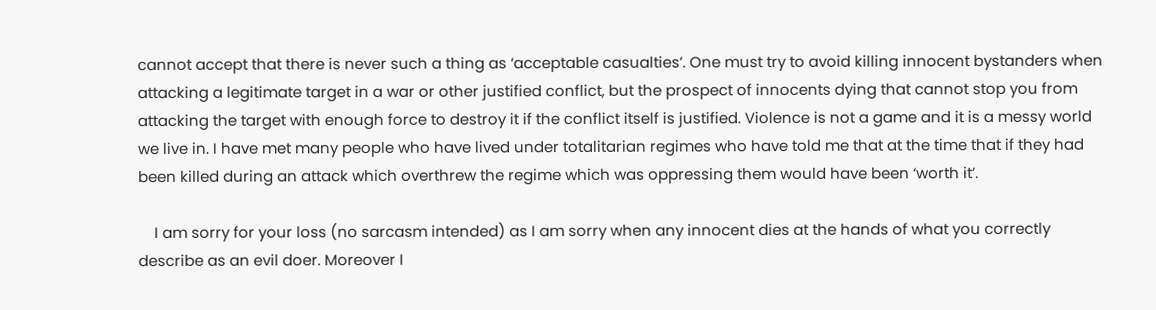cannot accept that there is never such a thing as ‘acceptable casualties’. One must try to avoid killing innocent bystanders when attacking a legitimate target in a war or other justified conflict, but the prospect of innocents dying that cannot stop you from attacking the target with enough force to destroy it if the conflict itself is justified. Violence is not a game and it is a messy world we live in. I have met many people who have lived under totalitarian regimes who have told me that at the time that if they had been killed during an attack which overthrew the regime which was oppressing them would have been ‘worth it’.

    I am sorry for your loss (no sarcasm intended) as I am sorry when any innocent dies at the hands of what you correctly describe as an evil doer. Moreover I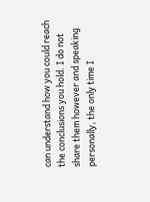can understand how you could reach the conclusions you hold. I do not share them however and speaking personally, the only time I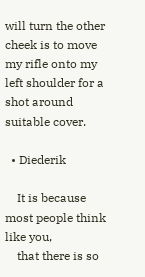will turn the other cheek is to move my rifle onto my left shoulder for a shot around suitable cover.

  • Diederik

    It is because most people think like you,
    that there is so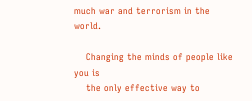much war and terrorism in the world.

    Changing the minds of people like you is
    the only effective way to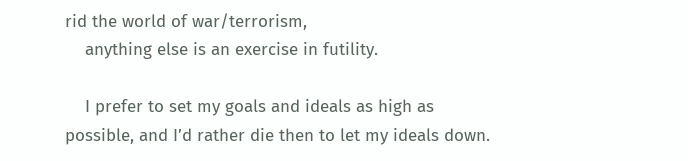rid the world of war/terrorism,
    anything else is an exercise in futility.

    I prefer to set my goals and ideals as high as possible, and I’d rather die then to let my ideals down.